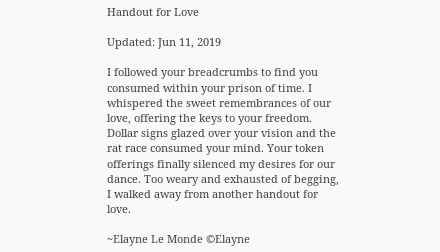Handout for Love

Updated: Jun 11, 2019

I followed your breadcrumbs to find you consumed within your prison of time. I whispered the sweet remembrances of our love, offering the keys to your freedom. Dollar signs glazed over your vision and the rat race consumed your mind. Your token offerings finally silenced my desires for our dance. Too weary and exhausted of begging, I walked away from another handout for love.

~Elayne Le Monde ©Elayne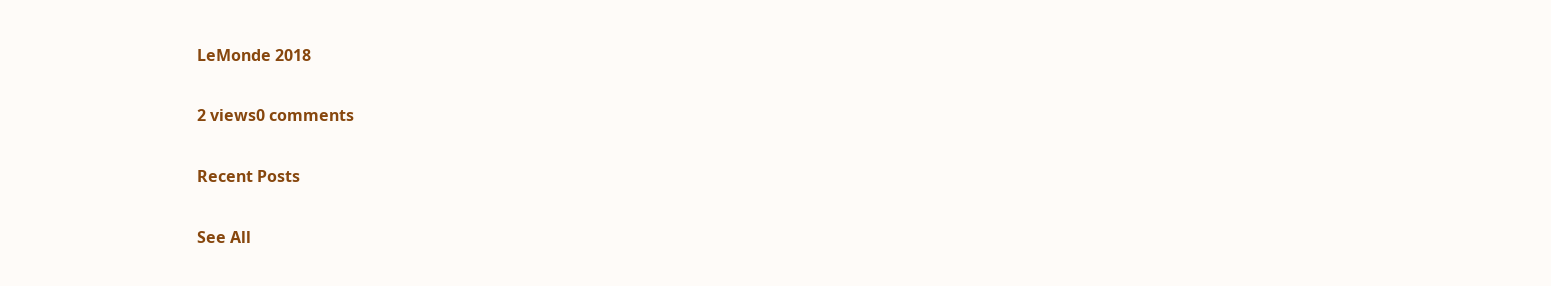LeMonde 2018

2 views0 comments

Recent Posts

See All